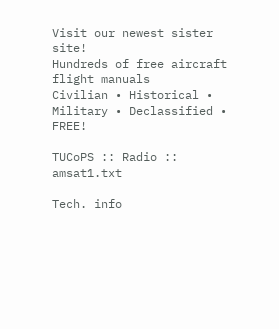Visit our newest sister site!
Hundreds of free aircraft flight manuals
Civilian • Historical • Military • Declassified • FREE!

TUCoPS :: Radio :: amsat1.txt

Tech. info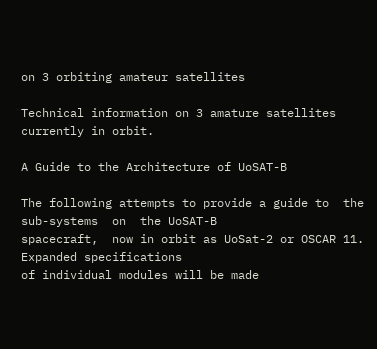on 3 orbiting amateur satellites

Technical information on 3 amature satellites currently in orbit.

A Guide to the Architecture of UoSAT-B

The following attempts to provide a guide to  the  sub-systems  on  the UoSAT-B
spacecraft,  now in orbit as UoSat-2 or OSCAR 11.      Expanded specifications
of individual modules will be made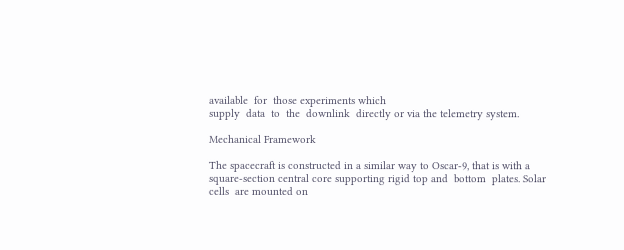available  for  those experiments which
supply  data  to  the  downlink  directly or via the telemetry system.

Mechanical Framework

The spacecraft is constructed in a similar way to Oscar-9, that is with a
square-section central core supporting rigid top and  bottom  plates. Solar
cells  are mounted on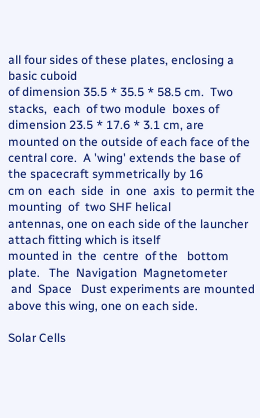all four sides of these plates, enclosing a basic cuboid
of dimension 35.5 * 35.5 * 58.5 cm.  Two stacks,  each  of two module  boxes of
dimension 23.5 * 17.6 * 3.1 cm, are mounted on the outside of each face of the
central core.  A 'wing' extends the base of the spacecraft symmetrically by 16
cm on  each  side  in  one  axis  to permit the  mounting  of  two SHF helical
antennas, one on each side of the launcher attach fitting which is itself
mounted in  the  centre  of the   bottom  plate.   The  Navigation  Magnetometer
 and  Space   Dust experiments are mounted above this wing, one on each side.

Solar Cells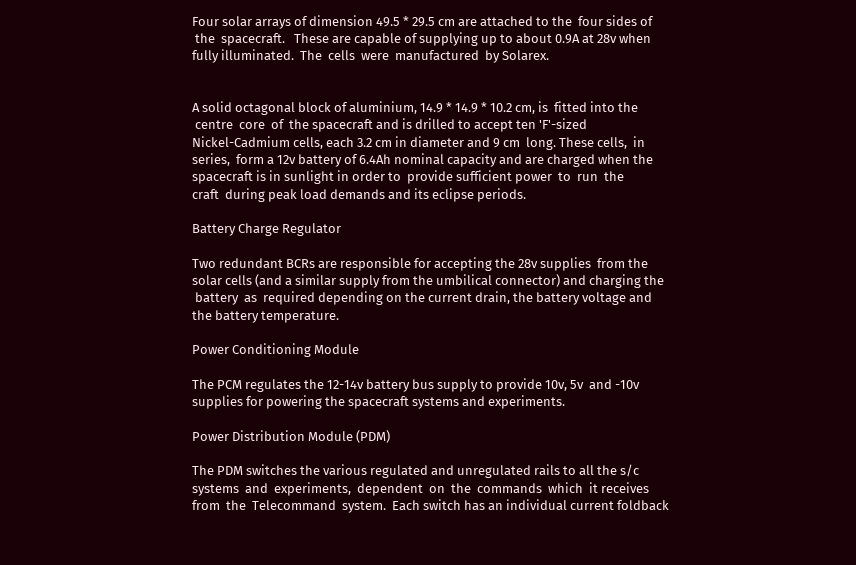Four solar arrays of dimension 49.5 * 29.5 cm are attached to the  four sides of
 the  spacecraft.   These are capable of supplying up to about 0.9A at 28v when
fully illuminated.  The  cells  were  manufactured  by Solarex.


A solid octagonal block of aluminium, 14.9 * 14.9 * 10.2 cm, is  fitted into the
 centre  core  of  the spacecraft and is drilled to accept ten 'F'-sized
Nickel-Cadmium cells, each 3.2 cm in diameter and 9 cm  long. These cells,  in
series,  form a 12v battery of 6.4Ah nominal capacity and are charged when the
spacecraft is in sunlight in order to  provide sufficient power  to  run  the
craft  during peak load demands and its eclipse periods.

Battery Charge Regulator

Two redundant BCRs are responsible for accepting the 28v supplies  from the
solar cells (and a similar supply from the umbilical connector) and charging the
 battery  as  required depending on the current drain, the battery voltage and
the battery temperature.

Power Conditioning Module

The PCM regulates the 12-14v battery bus supply to provide 10v, 5v  and -10v
supplies for powering the spacecraft systems and experiments.

Power Distribution Module (PDM)

The PDM switches the various regulated and unregulated rails to all the s/c
systems  and  experiments,  dependent  on  the  commands  which  it receives
from  the  Telecommand  system.  Each switch has an individual current foldback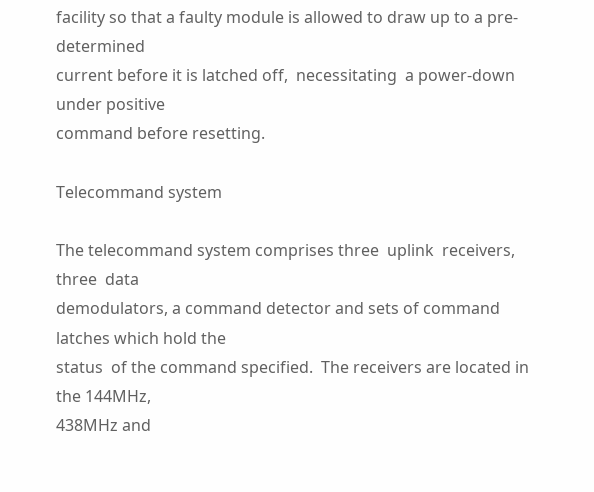facility so that a faulty module is allowed to draw up to a pre-determined
current before it is latched off,  necessitating  a power-down under positive
command before resetting.

Telecommand system

The telecommand system comprises three  uplink  receivers,  three  data
demodulators, a command detector and sets of command latches which hold the
status  of the command specified.  The receivers are located in the 144MHz,
438MHz and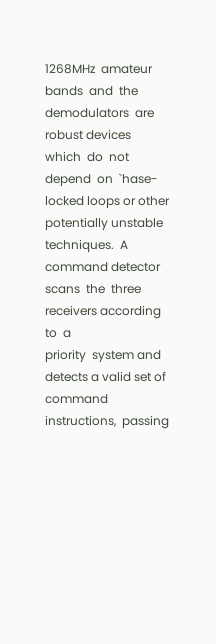1268MHz  amateur  bands  and  the  demodulators  are robust devices
which  do  not  depend  on  `hase-locked loops or other potentially unstable
techniques.  A command detector  scans  the  three receivers according  to  a
priority  system and detects a valid set of command instructions,  passing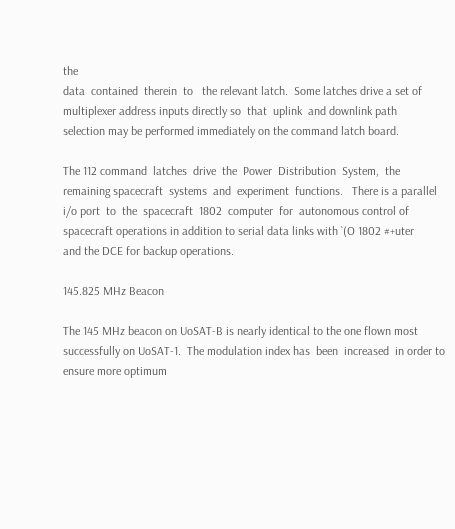the
data  contained  therein  to   the relevant latch.  Some latches drive a set of
multiplexer address inputs directly so  that  uplink  and downlink path
selection may be performed immediately on the command latch board.

The 112 command  latches  drive  the  Power  Distribution  System,  the
remaining spacecraft  systems  and  experiment  functions.   There is a parallel
i/o port  to  the  spacecraft  1802  computer  for  autonomous control of
spacecraft operations in addition to serial data links with `(O 1802 #+uter
and the DCE for backup operations.

145.825 MHz Beacon

The 145 MHz beacon on UoSAT-B is nearly identical to the one flown most
successfully on UoSAT-1.  The modulation index has  been  increased  in order to
ensure more optimum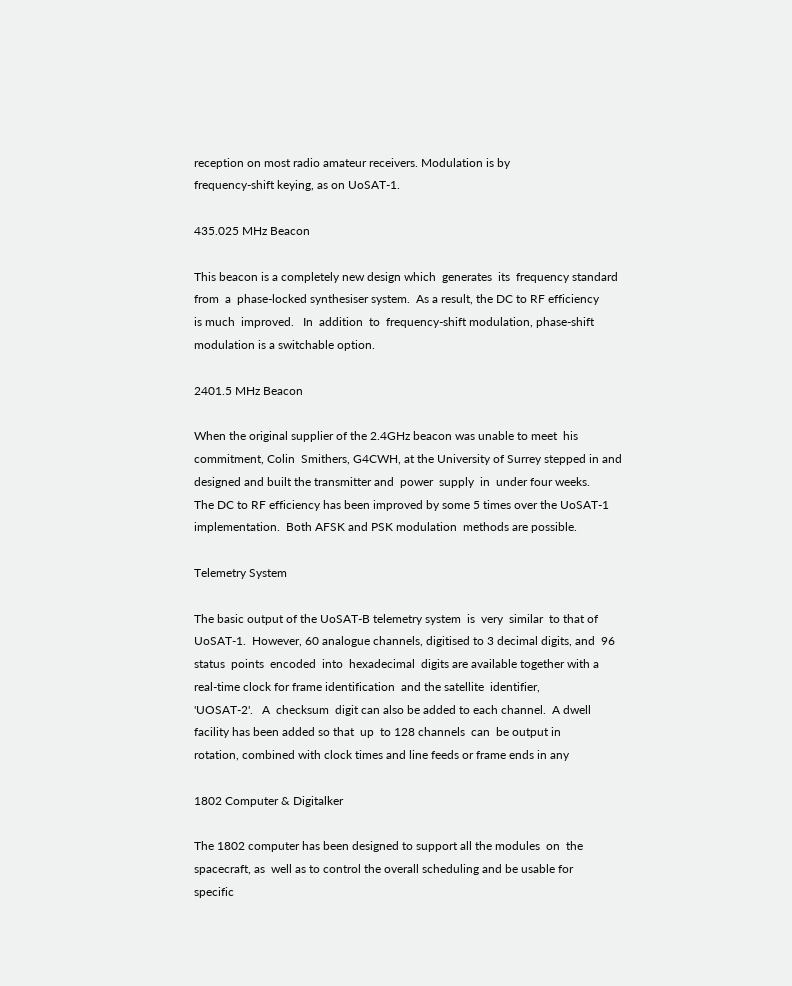reception on most radio amateur receivers. Modulation is by
frequency-shift keying, as on UoSAT-1.

435.025 MHz Beacon

This beacon is a completely new design which  generates  its  frequency standard
from  a  phase-locked synthesiser system.  As a result, the DC to RF efficiency
is much  improved.   In  addition  to  frequency-shift modulation, phase-shift
modulation is a switchable option.

2401.5 MHz Beacon

When the original supplier of the 2.4GHz beacon was unable to meet  his
commitment, Colin  Smithers, G4CWH, at the University of Surrey stepped in and
designed and built the transmitter and  power  supply  in  under four weeks.
The DC to RF efficiency has been improved by some 5 times over the UoSAT-1
implementation.  Both AFSK and PSK modulation  methods are possible.

Telemetry System

The basic output of the UoSAT-B telemetry system  is  very  similar  to that of
UoSAT-1.  However, 60 analogue channels, digitised to 3 decimal digits, and  96
status  points  encoded  into  hexadecimal  digits are available together with a
real-time clock for frame identification  and the satellite  identifier,
'UOSAT-2'.   A  checksum  digit can also be added to each channel.  A dwell
facility has been added so that  up  to 128 channels  can  be output in
rotation, combined with clock times and line feeds or frame ends in any

1802 Computer & Digitalker

The 1802 computer has been designed to support all the modules  on  the
spacecraft, as  well as to control the overall scheduling and be usable for
specific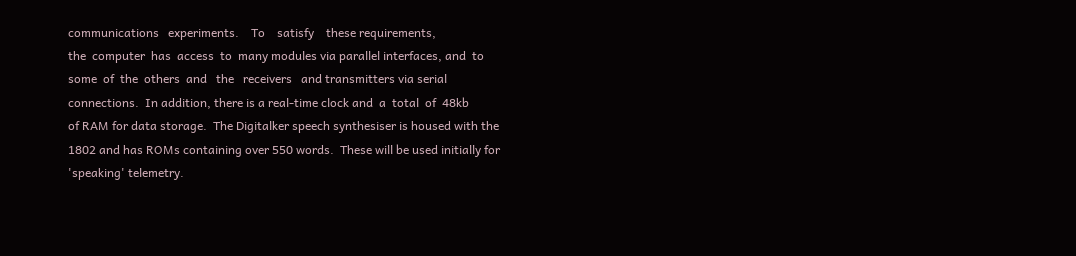communications   experiments.    To    satisfy    these requirements,
the  computer  has  access  to  many modules via parallel interfaces, and  to
some  of  the  others  and   the   receivers   and transmitters via serial
connections.  In addition, there is a real-time clock and  a  total  of  48kb
of RAM for data storage.  The Digitalker speech synthesiser is housed with the
1802 and has ROMs containing over 550 words.  These will be used initially for
'speaking' telemetry.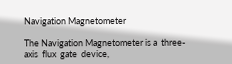Navigation Magnetometer

The Navigation Magnetometer is a  three-axis  flux  gate  device,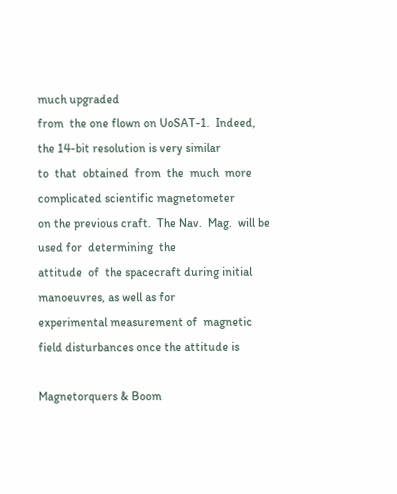much upgraded
from  the one flown on UoSAT-1.  Indeed, the 14-bit resolution is very similar
to  that  obtained  from  the  much  more  complicated scientific magnetometer
on the previous craft.  The Nav.  Mag.  will be used for  determining  the
attitude  of  the spacecraft during initial manoeuvres, as well as for
experimental measurement of  magnetic  field disturbances once the attitude is

Magnetorquers & Boom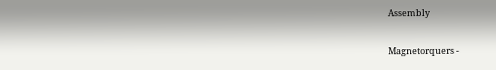Assembly

Magnetorquers -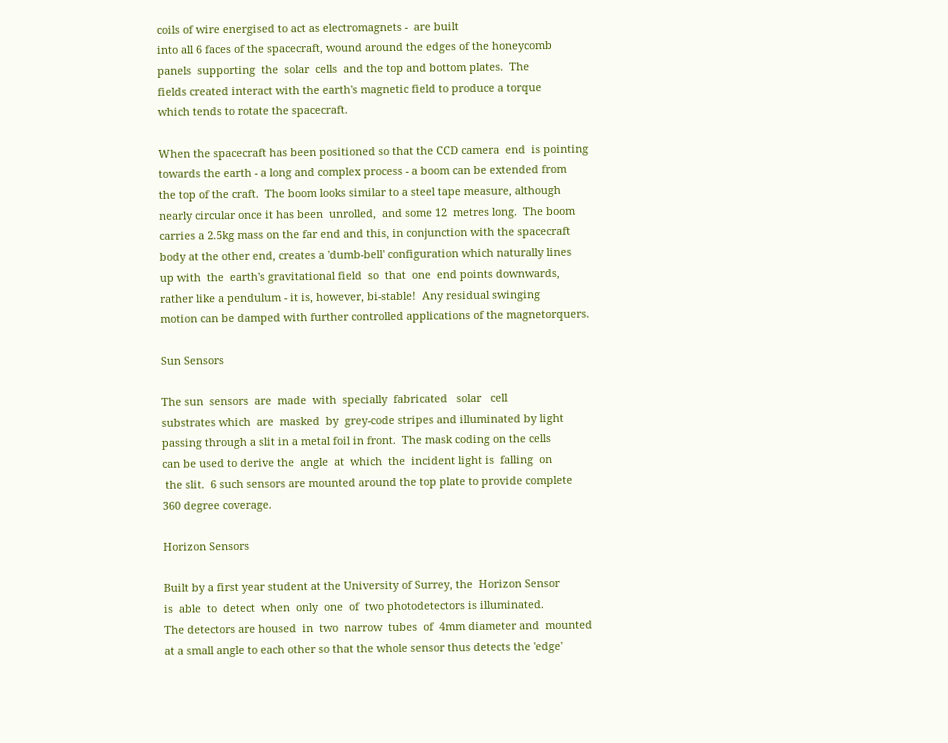coils of wire energised to act as electromagnets -  are built
into all 6 faces of the spacecraft, wound around the edges of the honeycomb
panels  supporting  the  solar  cells  and the top and bottom plates.  The
fields created interact with the earth's magnetic field to produce a torque
which tends to rotate the spacecraft.

When the spacecraft has been positioned so that the CCD camera  end  is pointing
towards the earth - a long and complex process - a boom can be extended from
the top of the craft.  The boom looks similar to a steel tape measure, although
nearly circular once it has been  unrolled,  and some 12  metres long.  The boom
carries a 2.5kg mass on the far end and this, in conjunction with the spacecraft
body at the other end, creates a 'dumb-bell' configuration which naturally lines
up with  the  earth's gravitational field  so  that  one  end points downwards,
rather like a pendulum - it is, however, bi-stable!  Any residual swinging
motion can be damped with further controlled applications of the magnetorquers.

Sun Sensors

The sun  sensors  are  made  with  specially  fabricated   solar   cell
substrates which  are  masked  by  grey-code stripes and illuminated by light
passing through a slit in a metal foil in front.  The mask coding on the cells
can be used to derive the  angle  at  which  the  incident light is  falling  on
 the slit.  6 such sensors are mounted around the top plate to provide complete
360 degree coverage.

Horizon Sensors

Built by a first year student at the University of Surrey, the  Horizon Sensor
is  able  to  detect  when  only  one  of  two photodetectors is illuminated.
The detectors are housed  in  two  narrow  tubes  of  4mm diameter and  mounted
at a small angle to each other so that the whole sensor thus detects the 'edge'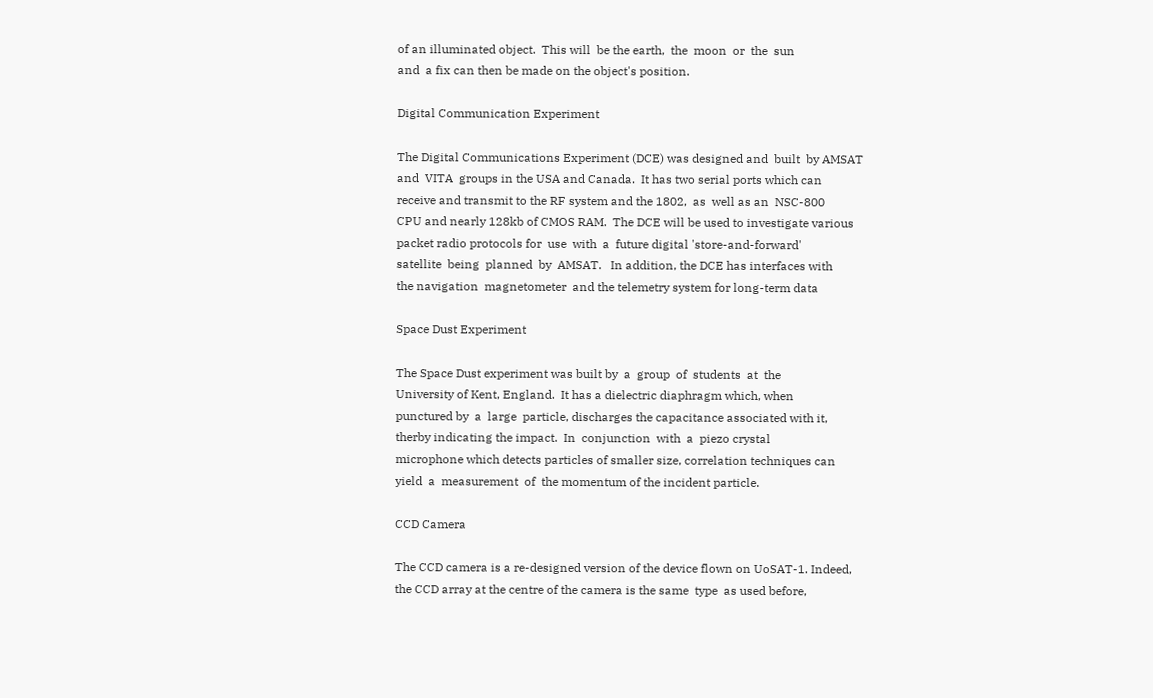of an illuminated object.  This will  be the earth,  the  moon  or  the  sun
and  a fix can then be made on the object's position.

Digital Communication Experiment

The Digital Communications Experiment (DCE) was designed and  built  by AMSAT
and  VITA  groups in the USA and Canada.  It has two serial ports which can
receive and transmit to the RF system and the 1802,  as  well as an  NSC-800
CPU and nearly 128kb of CMOS RAM.  The DCE will be used to investigate various
packet radio protocols for  use  with  a  future digital 'store-and-forward'
satellite  being  planned  by  AMSAT.   In addition, the DCE has interfaces with
the navigation  magnetometer  and the telemetry system for long-term data

Space Dust Experiment

The Space Dust experiment was built by  a  group  of  students  at  the
University of Kent, England.  It has a dielectric diaphragm which, when
punctured by  a  large  particle, discharges the capacitance associated with it,
therby indicating the impact.  In  conjunction  with  a  piezo crystal
microphone which detects particles of smaller size, correlation techniques can
yield  a  measurement  of  the momentum of the incident particle.

CCD Camera

The CCD camera is a re-designed version of the device flown on UoSAT-1. Indeed,
the CCD array at the centre of the camera is the same  type  as used before,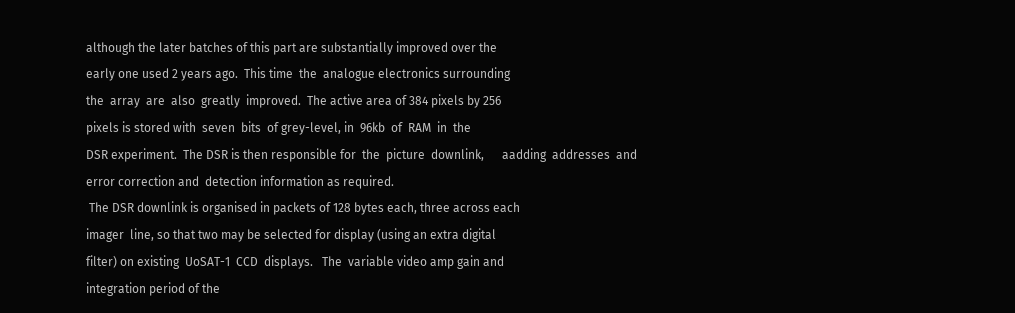although the later batches of this part are substantially improved over the
early one used 2 years ago.  This time  the  analogue electronics surrounding
the  array  are  also  greatly  improved.  The active area of 384 pixels by 256
pixels is stored with  seven  bits  of grey-level, in  96kb  of  RAM  in  the
DSR experiment.  The DSR is then responsible for  the  picture  downlink,      aadding  addresses  and  error correction and  detection information as required.
 The DSR downlink is organised in packets of 128 bytes each, three across each
imager  line, so that two may be selected for display (using an extra digital
filter) on existing  UoSAT-1  CCD  displays.   The  variable video amp gain and
integration period of the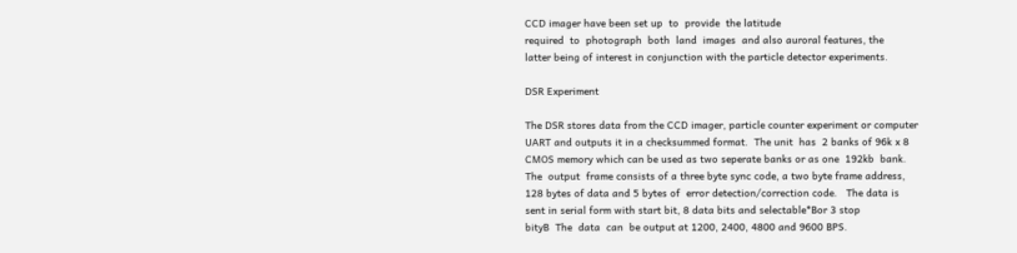CCD imager have been set up  to  provide  the latitude
required  to  photograph  both  land  images  and also auroral features, the
latter being of interest in conjunction with the particle detector experiments.

DSR Experiment

The DSR stores data from the CCD imager, particle counter experiment or computer
UART and outputs it in a checksummed format.  The unit  has  2 banks of 96k x 8
CMOS memory which can be used as two seperate banks or as one  192kb  bank.
The  output  frame consists of a three byte sync code, a two byte frame address,
128 bytes of data and 5 bytes of  error detection/correction code.   The data is
sent in serial form with start bit, 8 data bits and selectable*Bor 3 stop
bityB  The  data  can  be output at 1200, 2400, 4800 and 9600 BPS.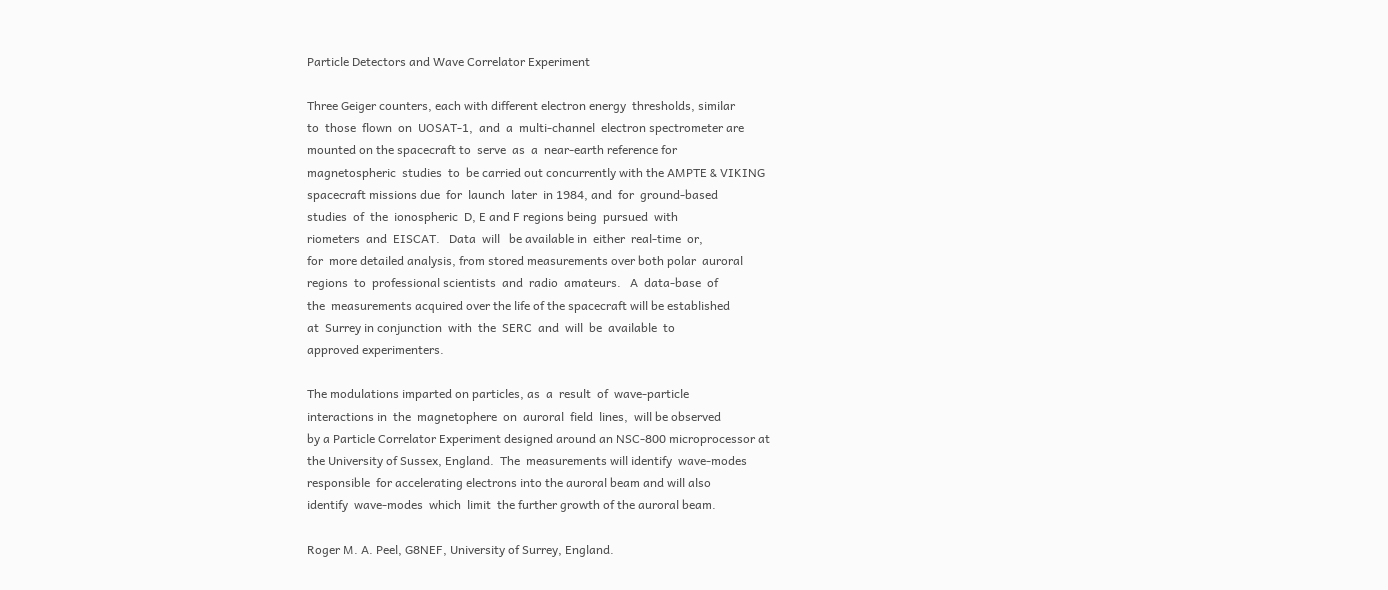Particle Detectors and Wave Correlator Experiment

Three Geiger counters, each with different electron energy  thresholds, similar
to  those  flown  on  UOSAT-1,  and  a  multi-channel  electron spectrometer are
mounted on the spacecraft to  serve  as  a  near-earth reference for
magnetospheric  studies  to  be carried out concurrently with the AMPTE & VIKING
spacecraft missions due  for  launch  later  in 1984, and  for  ground-based
studies  of  the  ionospheric  D, E and F regions being  pursued  with
riometers  and  EISCAT.   Data  will   be available in  either  real-time  or,
for  more detailed analysis, from stored measurements over both polar  auroral
regions  to  professional scientists  and  radio  amateurs.   A  data-base  of
the  measurements acquired over the life of the spacecraft will be established
at  Surrey in conjunction  with  the  SERC  and  will  be  available  to
approved experimenters.

The modulations imparted on particles, as  a  result  of  wave-particle
interactions in  the  magnetophere  on  auroral  field  lines,  will be observed
by a Particle Correlator Experiment designed around an NSC-800 microprocessor at
the University of Sussex, England.  The  measurements will identify  wave-modes
responsible  for accelerating electrons into the auroral beam and will also
identify  wave-modes  which  limit  the further growth of the auroral beam.

Roger M. A. Peel, G8NEF, University of Surrey, England.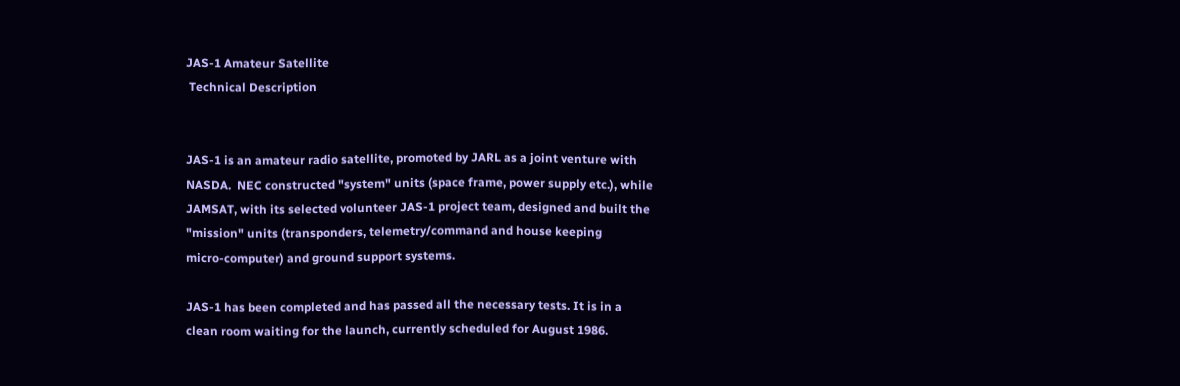JAS-1 Amateur Satellite
 Technical Description


JAS-1 is an amateur radio satellite, promoted by JARL as a joint venture with
NASDA.  NEC constructed "system" units (space frame, power supply etc.), while
JAMSAT, with its selected volunteer JAS-1 project team, designed and built the
"mission" units (transponders, telemetry/command and house keeping
micro-computer) and ground support systems.

JAS-1 has been completed and has passed all the necessary tests. It is in a
clean room waiting for the launch, currently scheduled for August 1986.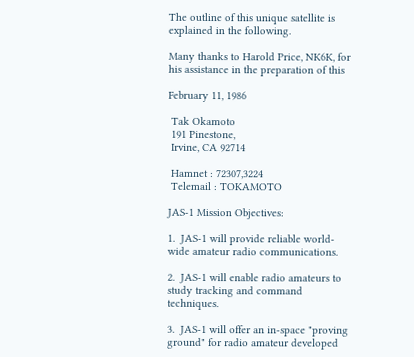The outline of this unique satellite is explained in the following.

Many thanks to Harold Price, NK6K, for his assistance in the preparation of this

February 11, 1986

 Tak Okamoto
 191 Pinestone,
 Irvine, CA 92714

 Hamnet : 72307,3224
 Telemail : TOKAMOTO

JAS-1 Mission Objectives:

1.  JAS-1 will provide reliable world-wide amateur radio communications.

2.  JAS-1 will enable radio amateurs to study tracking and command techniques.

3.  JAS-1 will offer an in-space "proving ground" for radio amateur developed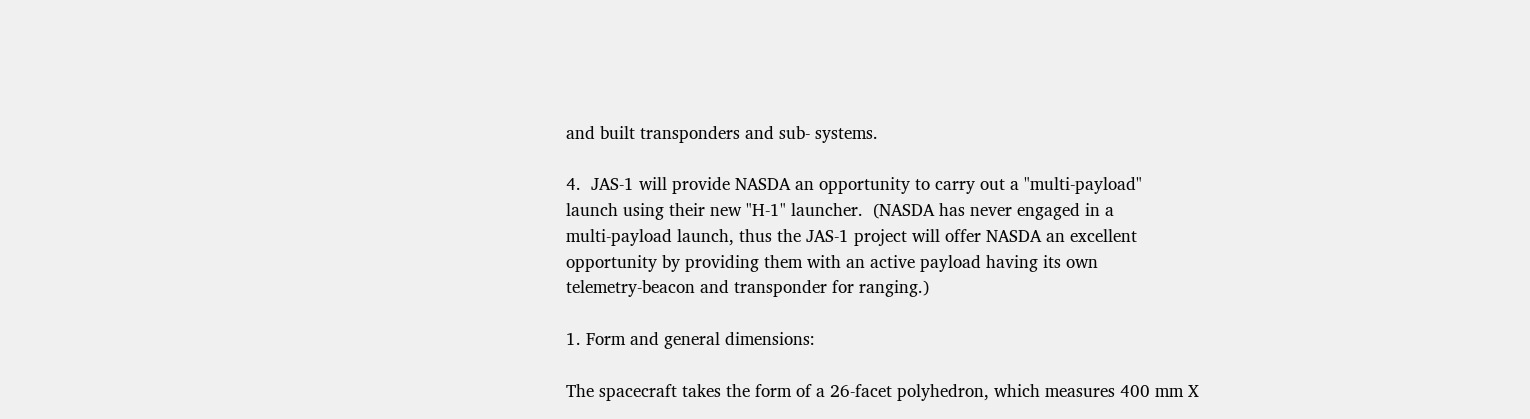and built transponders and sub- systems.

4.  JAS-1 will provide NASDA an opportunity to carry out a "multi-payload"
launch using their new "H-1" launcher.  (NASDA has never engaged in a
multi-payload launch, thus the JAS-1 project will offer NASDA an excellent
opportunity by providing them with an active payload having its own
telemetry-beacon and transponder for ranging.)

1. Form and general dimensions:

The spacecraft takes the form of a 26-facet polyhedron, which measures 400 mm X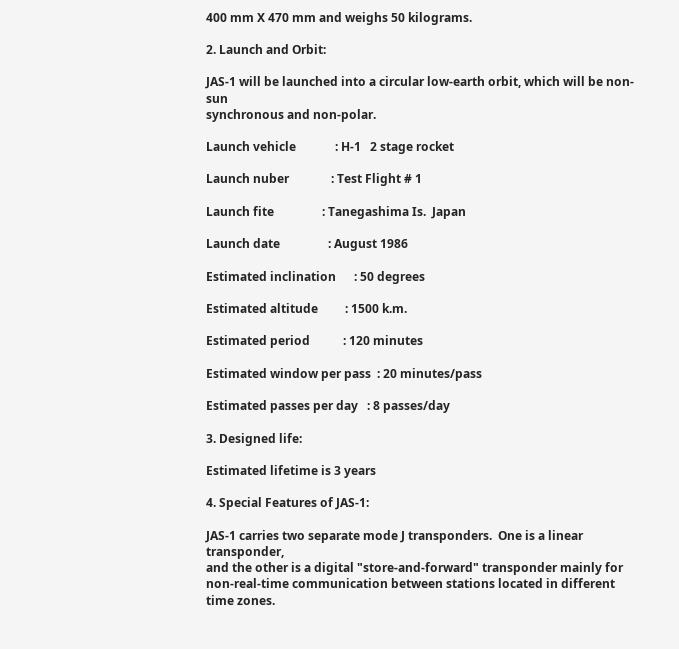400 mm X 470 mm and weighs 50 kilograms.

2. Launch and Orbit:

JAS-1 will be launched into a circular low-earth orbit, which will be non-sun
synchronous and non-polar.

Launch vehicle             : H-1   2 stage rocket

Launch nuber              : Test Flight # 1

Launch fite                : Tanegashima Is.  Japan

Launch date                : August 1986

Estimated inclination      : 50 degrees

Estimated altitude         : 1500 k.m.

Estimated period           : 120 minutes

Estimated window per pass  : 20 minutes/pass

Estimated passes per day   : 8 passes/day

3. Designed life:

Estimated lifetime is 3 years

4. Special Features of JAS-1:

JAS-1 carries two separate mode J transponders.  One is a linear transponder,
and the other is a digital "store-and-forward" transponder mainly for
non-real-time communication between stations located in different time zones.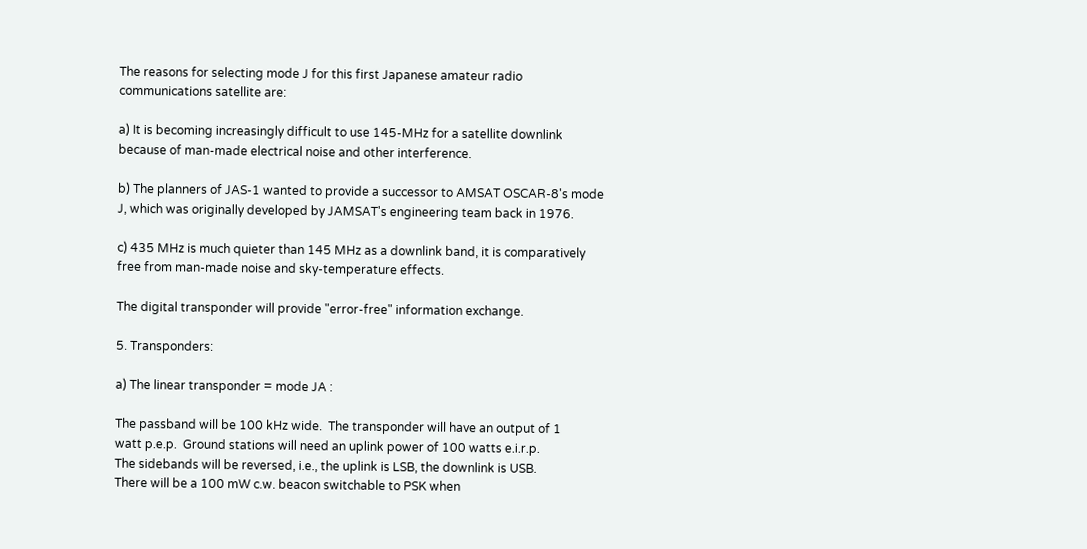The reasons for selecting mode J for this first Japanese amateur radio
communications satellite are:

a) It is becoming increasingly difficult to use 145-MHz for a satellite downlink
because of man-made electrical noise and other interference.

b) The planners of JAS-1 wanted to provide a successor to AMSAT OSCAR-8's mode
J, which was originally developed by JAMSAT's engineering team back in 1976.

c) 435 MHz is much quieter than 145 MHz as a downlink band, it is comparatively
free from man-made noise and sky-temperature effects.

The digital transponder will provide "error-free" information exchange.

5. Transponders:

a) The linear transponder = mode JA :

The passband will be 100 kHz wide.  The transponder will have an output of 1
watt p.e.p.  Ground stations will need an uplink power of 100 watts e.i.r.p.
The sidebands will be reversed, i.e., the uplink is LSB, the downlink is USB.
There will be a 100 mW c.w. beacon switchable to PSK when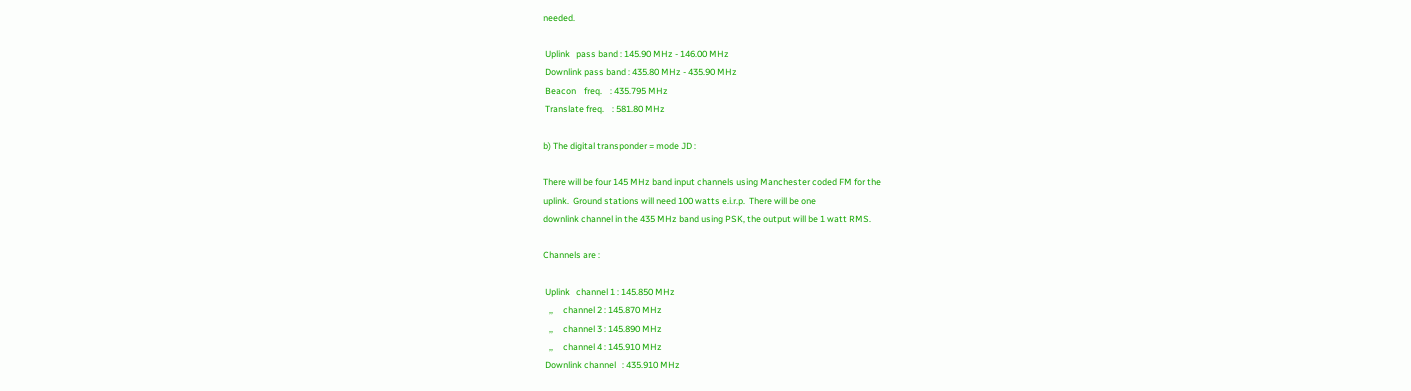needed.

 Uplink   pass band : 145.90 MHz - 146.00 MHz
 Downlink pass band : 435.80 MHz - 435.90 MHz
 Beacon    freq.    : 435.795 MHz
 Translate freq.    : 581.80 MHz

b) The digital transponder = mode JD :

There will be four 145 MHz band input channels using Manchester coded FM for the
uplink.  Ground stations will need 100 watts e.i.r.p.  There will be one
downlink channel in the 435 MHz band using PSK, the output will be 1 watt RMS.

Channels are :

 Uplink   channel 1 : 145.850 MHz
   ,,     channel 2 : 145.870 MHz
   ,,     channel 3 : 145.890 MHz
   ,,     channel 4 : 145.910 MHz
 Downlink channel   : 435.910 MHz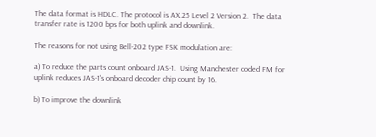The data format is HDLC. The protocol is AX.25 Level 2 Version 2.  The data
transfer rate is 1200 bps for both uplink and downlink.

The reasons for not using Bell-202 type FSK modulation are:

a) To reduce the parts count onboard JAS-1.  Using Manchester coded FM for
uplink reduces JAS-1's onboard decoder chip count by 16.

b) To improve the downlink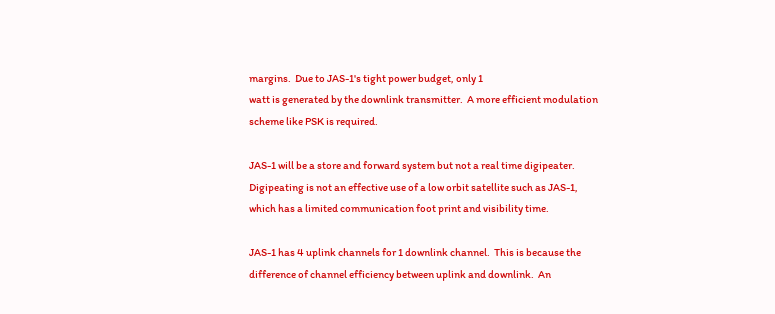margins.  Due to JAS-1's tight power budget, only 1
watt is generated by the downlink transmitter.  A more efficient modulation
scheme like PSK is required.

JAS-1 will be a store and forward system but not a real time digipeater.
Digipeating is not an effective use of a low orbit satellite such as JAS-1,
which has a limited communication foot print and visibility time.

JAS-1 has 4 uplink channels for 1 downlink channel.  This is because the
difference of channel efficiency between uplink and downlink.  An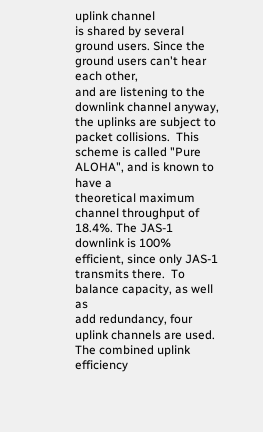uplink channel
is shared by several ground users. Since the ground users can't hear each other,
and are listening to the downlink channel anyway, the uplinks are subject to
packet collisions.  This scheme is called "Pure ALOHA", and is known to have a
theoretical maximum channel throughput of 18.4%. The JAS-1 downlink is 100%
efficient, since only JAS-1 transmits there.  To balance capacity, as well as
add redundancy, four uplink channels are used.  The combined uplink efficiency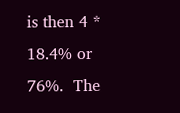is then 4 * 18.4% or 76%.  The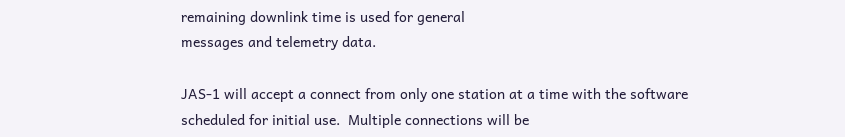remaining downlink time is used for general
messages and telemetry data.

JAS-1 will accept a connect from only one station at a time with the software
scheduled for initial use.  Multiple connections will be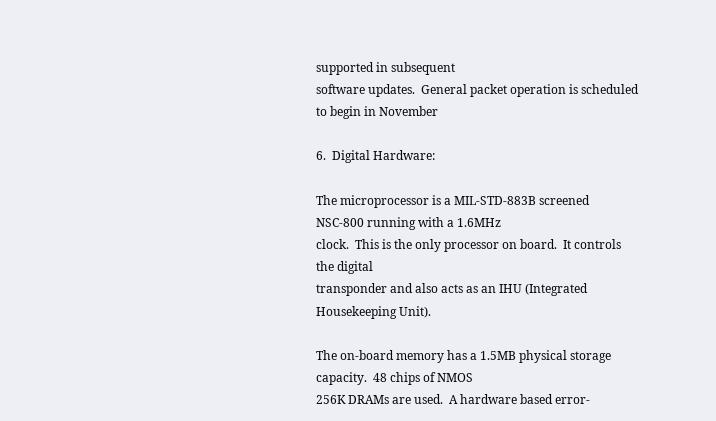supported in subsequent
software updates.  General packet operation is scheduled to begin in November

6.  Digital Hardware:

The microprocessor is a MIL-STD-883B screened NSC-800 running with a 1.6MHz
clock.  This is the only processor on board.  It controls the digital
transponder and also acts as an IHU (Integrated Housekeeping Unit).

The on-board memory has a 1.5MB physical storage capacity.  48 chips of NMOS
256K DRAMs are used.  A hardware based error-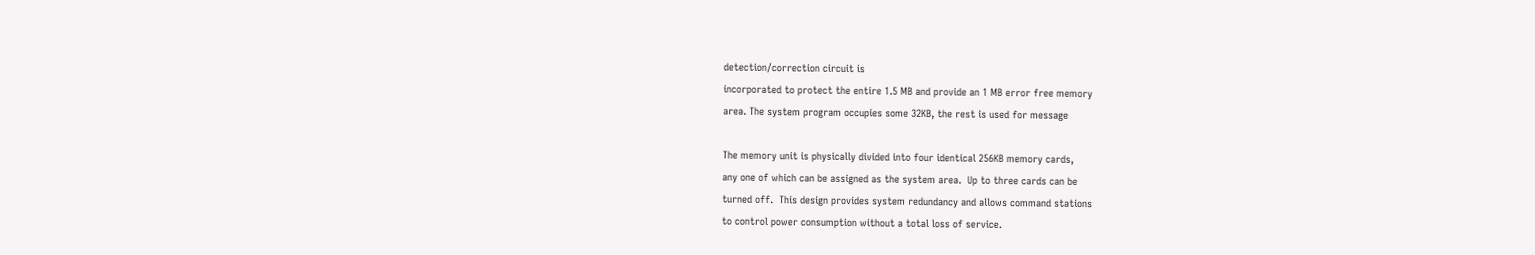detection/correction circuit is
incorporated to protect the entire 1.5 MB and provide an 1 MB error free memory
area. The system program occupies some 32KB, the rest is used for message

The memory unit is physically divided into four identical 256KB memory cards,
any one of which can be assigned as the system area.  Up to three cards can be
turned off.  This design provides system redundancy and allows command stations
to control power consumption without a total loss of service.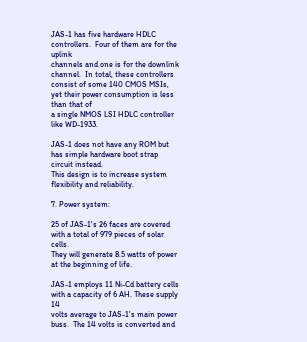JAS-1 has five hardware HDLC controllers.  Four of them are for the uplink
channels and one is for the downlink channel.  In total, these controllers
consist of some 140 CMOS MSIs, yet their power consumption is less than that of
a single NMOS LSI HDLC controller like WD-1933.

JAS-1 does not have any ROM but has simple hardware boot strap circuit instead.
This design is to increase system flexibility and reliability.

7. Power system:

25 of JAS-1's 26 faces are covered with a total of 979 pieces of solar cells.
They will generate 8.5 watts of power at the beginning of life.

JAS-1 employs 11 Ni-Cd battery cells with a capacity of 6 AH. These supply 14
volts average to JAS-1's main power buss.  The 14 volts is converted and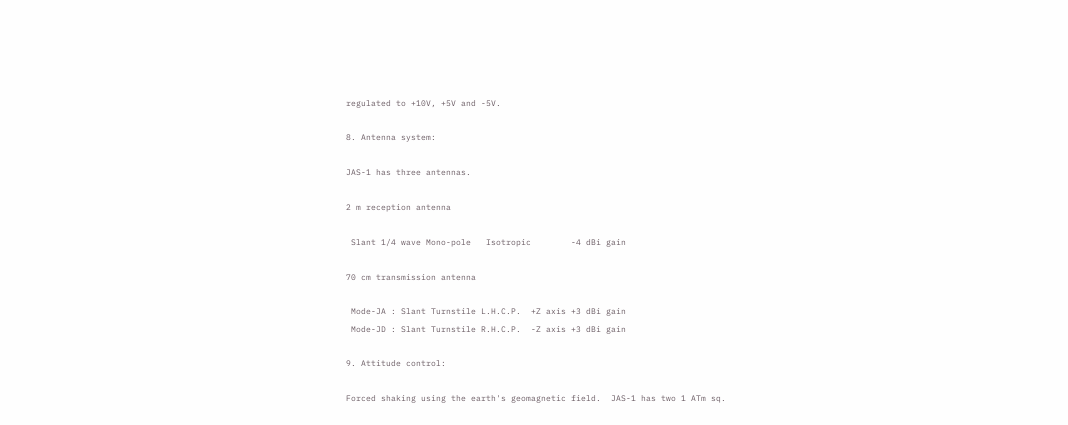regulated to +10V, +5V and -5V.

8. Antenna system:

JAS-1 has three antennas.

2 m reception antenna

 Slant 1/4 wave Mono-pole   Isotropic        -4 dBi gain

70 cm transmission antenna

 Mode-JA : Slant Turnstile L.H.C.P.  +Z axis +3 dBi gain
 Mode-JD : Slant Turnstile R.H.C.P.  -Z axis +3 dBi gain

9. Attitude control:

Forced shaking using the earth's geomagnetic field.  JAS-1 has two 1 ATm sq.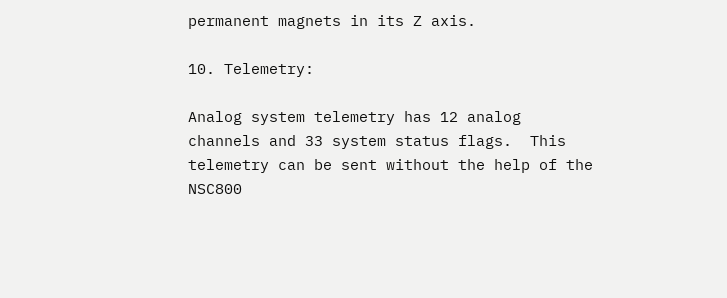permanent magnets in its Z axis.

10. Telemetry:

Analog system telemetry has 12 analog channels and 33 system status flags.  This
telemetry can be sent without the help of the NSC800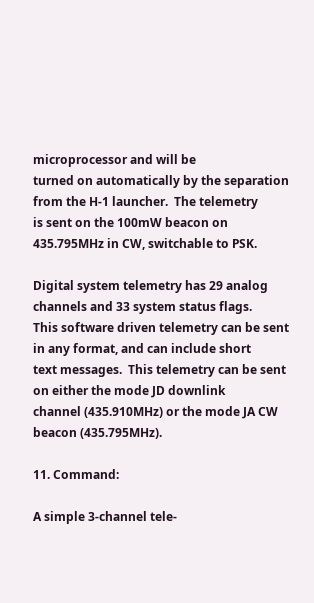microprocessor and will be
turned on automatically by the separation from the H-1 launcher.  The telemetry
is sent on the 100mW beacon on 435.795MHz in CW, switchable to PSK.

Digital system telemetry has 29 analog channels and 33 system status flags.
This software driven telemetry can be sent in any format, and can include short
text messages.  This telemetry can be sent on either the mode JD downlink
channel (435.910MHz) or the mode JA CW beacon (435.795MHz).

11. Command:

A simple 3-channel tele-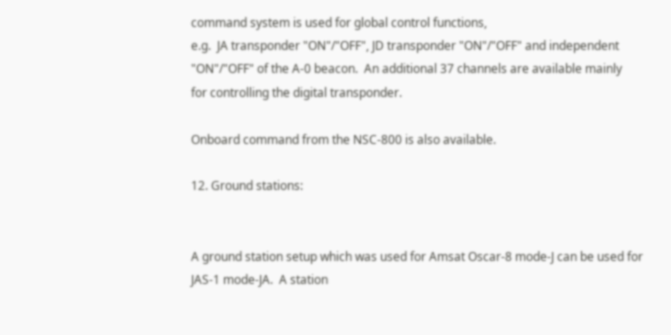command system is used for global control functions,
e.g.  JA transponder "ON"/"OFF", JD transponder "ON"/"OFF" and independent
"ON"/"OFF" of the A-0 beacon.  An additional 37 channels are available mainly
for controlling the digital transponder.

Onboard command from the NSC-800 is also available.

12. Ground stations:


A ground station setup which was used for Amsat Oscar-8 mode-J can be used for
JAS-1 mode-JA.  A station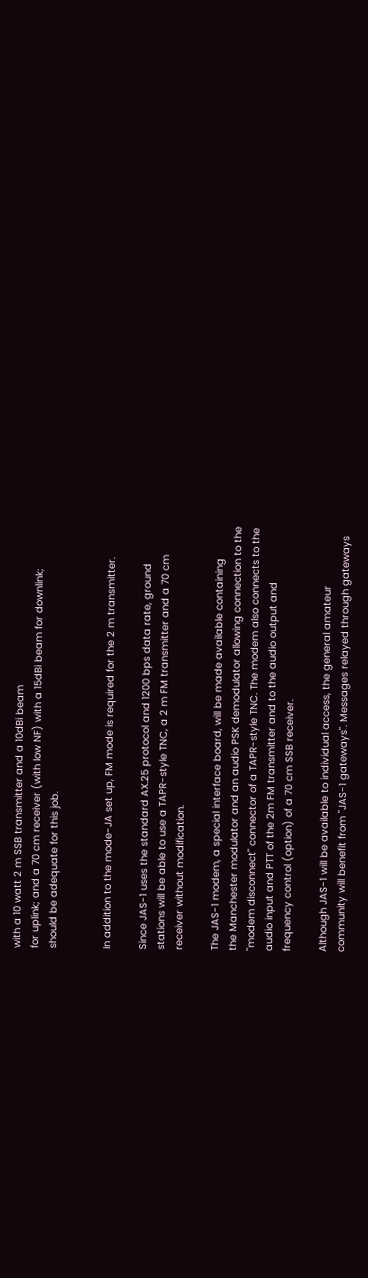with a 10 watt 2 m SSB transmitter and a 10dBi beam
for uplink; and a 70 cm receiver (with low NF) with a 15dBi beam for downlink;
should be adequate for this job.


In addition to the mode-JA set up, FM mode is required for the 2 m transmitter.

Since JAS-1 uses the standard AX.25 protocol and 1200 bps data rate, ground
stations will be able to use a TAPR-style TNC, a 2 m FM transmitter and a 70 cm
receiver without modification.

The JAS-1 modem, a special interface board, will be made available containing
the Manchester modulator and an audio PSK demodulator allowing connection to the
"modem disconnect" connector of a TAPR-style TNC. The modem also connects to the
audio input and PTT of the 2m FM transmitter and to the audio output and
frequency control (option) of a 70 cm SSB receiver.

Although JAS-1 will be available to individual access, the general amateur
community will benefit from "JAS-1 gateways". Messages relayed through gateways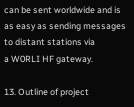can be sent worldwide and is as easy as sending messages to distant stations via
a W0RLI HF gateway.

13. Outline of project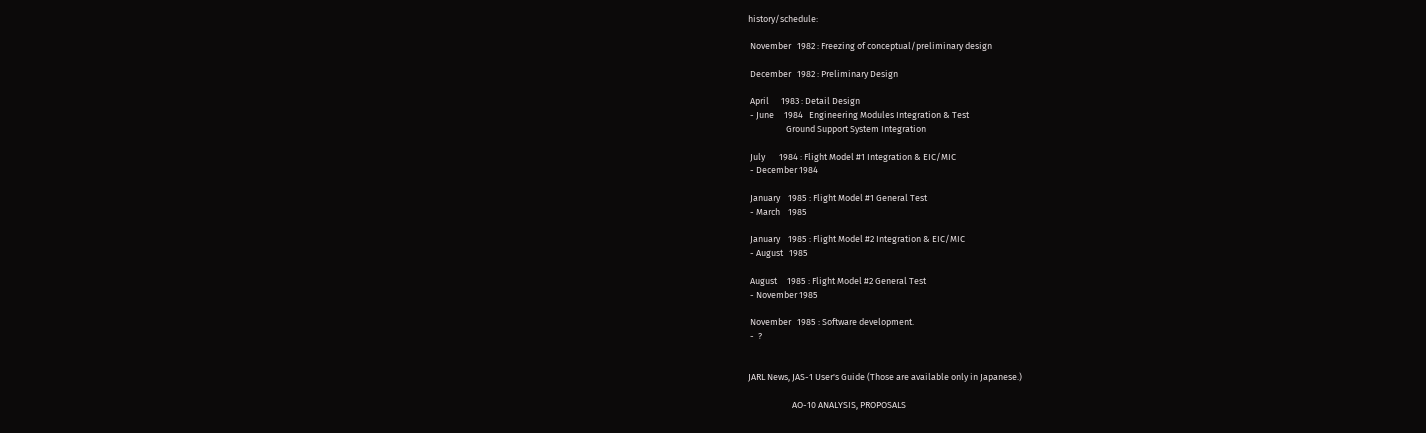history/schedule:

 November   1982 : Freezing of conceptual/preliminary design

 December   1982 : Preliminary Design

 April      1983 : Detail Design
 - June     1984   Engineering Modules Integration & Test
                   Ground Support System Integration

 July       1984 : Flight Model #1 Integration & EIC/MIC
 - December 1984

 January    1985 : Flight Model #1 General Test
 - March    1985

 January    1985 : Flight Model #2 Integration & EIC/MIC
 - August   1985

 August     1985 : Flight Model #2 General Test
 - November 1985

 November   1985 : Software development.
 -  ?


JARL News, JAS-1 User's Guide (Those are available only in Japanese.)

                      AO-10 ANALYSIS, PROPOSALS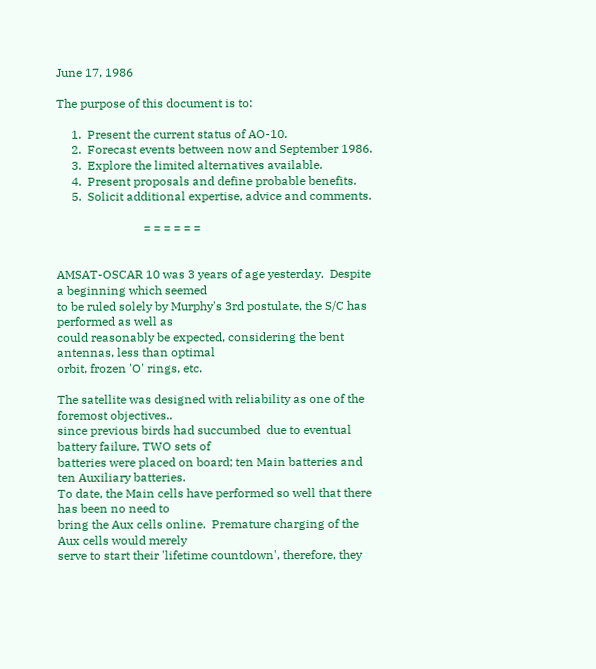June 17, 1986

The purpose of this document is to:

     1.  Present the current status of AO-10.
     2.  Forecast events between now and September 1986.
     3.  Explore the limited alternatives available.
     4.  Present proposals and define probable benefits.
     5.  Solicit additional expertise, advice and comments.

                             = = = = = =


AMSAT-OSCAR 10 was 3 years of age yesterday.  Despite a beginning which seemed
to be ruled solely by Murphy's 3rd postulate, the S/C has performed as well as
could reasonably be expected, considering the bent antennas, less than optimal
orbit, frozen 'O' rings, etc.

The satellite was designed with reliability as one of the foremost objectives..
since previous birds had succumbed  due to eventual battery failure, TWO sets of
batteries were placed on board; ten Main batteries and ten Auxiliary batteries.
To date, the Main cells have performed so well that there has been no need to
bring the Aux cells online.  Premature charging of the Aux cells would merely
serve to start their 'lifetime countdown', therefore, they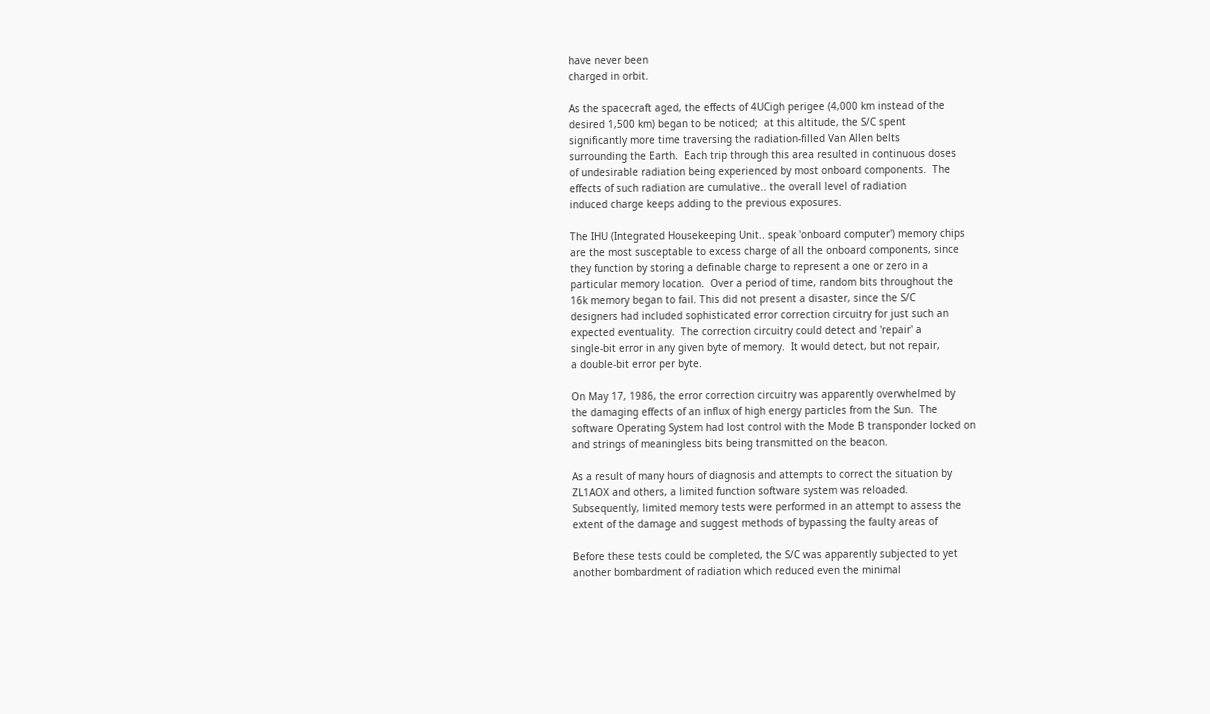have never been
charged in orbit.

As the spacecraft aged, the effects of 4UCigh perigee (4,000 km instead of the
desired 1,500 km) began to be noticed;  at this altitude, the S/C spent
significantly more time traversing the radiation-filled Van Allen belts
surrounding the Earth.  Each trip through this area resulted in continuous doses
of undesirable radiation being experienced by most onboard components.  The
effects of such radiation are cumulative.. the overall level of radiation
induced charge keeps adding to the previous exposures.

The IHU (Integrated Housekeeping Unit.. speak 'onboard computer') memory chips
are the most susceptable to excess charge of all the onboard components, since
they function by storing a definable charge to represent a one or zero in a
particular memory location.  Over a period of time, random bits throughout the
16k memory began to fail. This did not present a disaster, since the S/C
designers had included sophisticated error correction circuitry for just such an
expected eventuality.  The correction circuitry could detect and 'repair' a
single-bit error in any given byte of memory.  It would detect, but not repair,
a double-bit error per byte.

On May 17, 1986, the error correction circuitry was apparently overwhelmed by
the damaging effects of an influx of high energy particles from the Sun.  The
software Operating System had lost control with the Mode B transponder locked on
and strings of meaningless bits being transmitted on the beacon.

As a result of many hours of diagnosis and attempts to correct the situation by
ZL1AOX and others, a limited function software system was reloaded.
Subsequently, limited memory tests were performed in an attempt to assess the
extent of the damage and suggest methods of bypassing the faulty areas of

Before these tests could be completed, the S/C was apparently subjected to yet
another bombardment of radiation which reduced even the minimal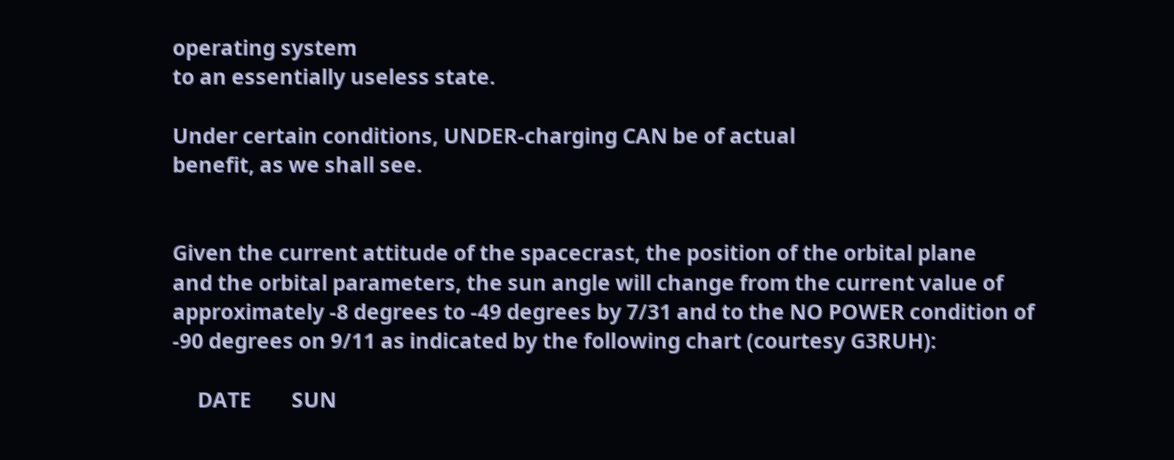operating system
to an essentially useless state.

Under certain conditions, UNDER-charging CAN be of actual
benefit, as we shall see.


Given the current attitude of the spacecrast, the position of the orbital plane
and the orbital parameters, the sun angle will change from the current value of
approximately -8 degrees to -49 degrees by 7/31 and to the NO POWER condition of
-90 degrees on 9/11 as indicated by the following chart (courtesy G3RUH):

     DATE        SUN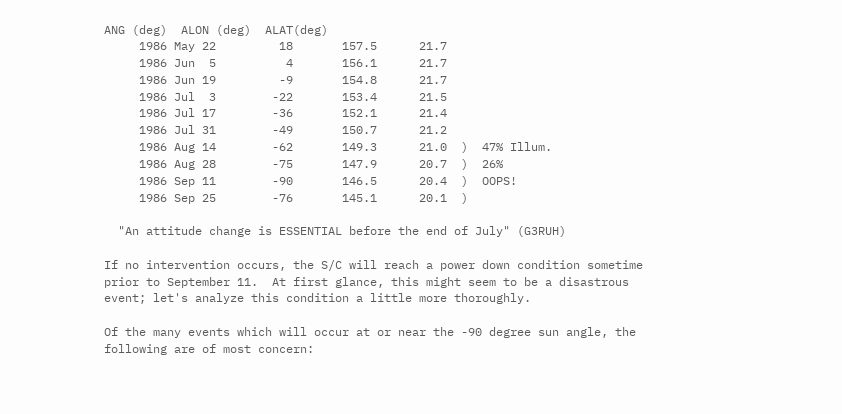ANG (deg)  ALON (deg)  ALAT(deg)
     1986 May 22         18       157.5      21.7
     1986 Jun  5          4       156.1      21.7
     1986 Jun 19         -9       154.8      21.7
     1986 Jul  3        -22       153.4      21.5
     1986 Jul 17        -36       152.1      21.4
     1986 Jul 31        -49       150.7      21.2
     1986 Aug 14        -62       149.3      21.0  )  47% Illum.
     1986 Aug 28        -75       147.9      20.7  )  26%
     1986 Sep 11        -90       146.5      20.4  )  OOPS!
     1986 Sep 25        -76       145.1      20.1  )

  "An attitude change is ESSENTIAL before the end of July" (G3RUH)

If no intervention occurs, the S/C will reach a power down condition sometime
prior to September 11.  At first glance, this might seem to be a disastrous
event; let's analyze this condition a little more thoroughly.

Of the many events which will occur at or near the -90 degree sun angle, the
following are of most concern: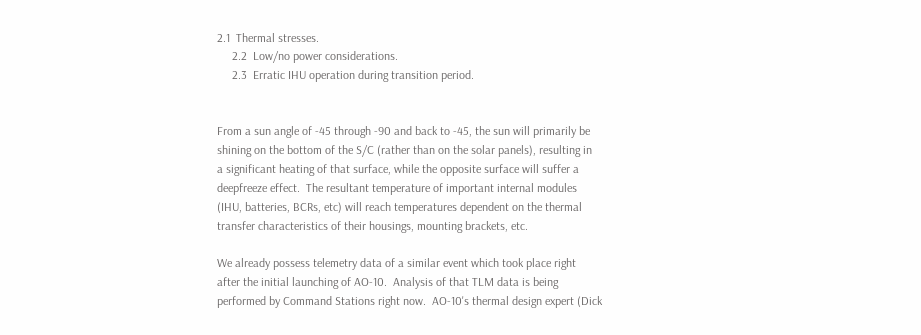2.1  Thermal stresses.
     2.2  Low/no power considerations.
     2.3  Erratic IHU operation during transition period.


From a sun angle of -45 through -90 and back to -45, the sun will primarily be
shining on the bottom of the S/C (rather than on the solar panels), resulting in
a significant heating of that surface, while the opposite surface will suffer a
deepfreeze effect.  The resultant temperature of important internal modules
(IHU, batteries, BCRs, etc) will reach temperatures dependent on the thermal
transfer characteristics of their housings, mounting brackets, etc.

We already possess telemetry data of a similar event which took place right
after the initial launching of AO-10.  Analysis of that TLM data is being
performed by Command Stations right now.  AO-10's thermal design expert (Dick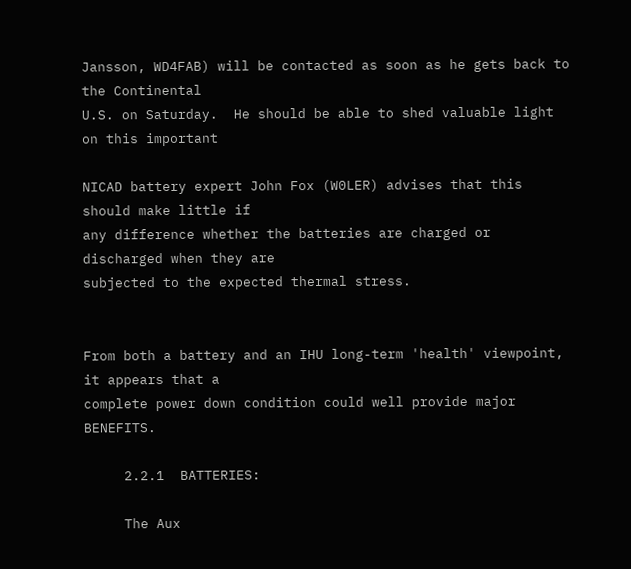Jansson, WD4FAB) will be contacted as soon as he gets back to the Continental
U.S. on Saturday.  He should be able to shed valuable light on this important

NICAD battery expert John Fox (W0LER) advises that this should make little if
any difference whether the batteries are charged or discharged when they are
subjected to the expected thermal stress.


From both a battery and an IHU long-term 'health' viewpoint, it appears that a
complete power down condition could well provide major BENEFITS.

     2.2.1  BATTERIES:

     The Aux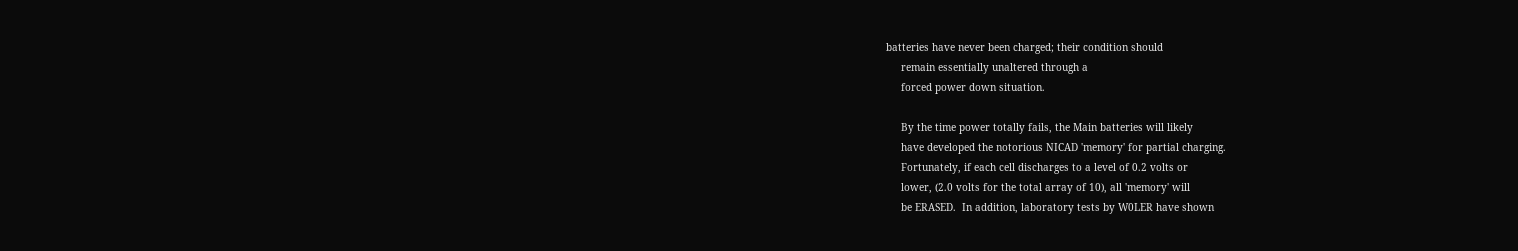batteries have never been charged; their condition should
     remain essentially unaltered through a
     forced power down situation.

     By the time power totally fails, the Main batteries will likely
     have developed the notorious NICAD 'memory' for partial charging.
     Fortunately, if each cell discharges to a level of 0.2 volts or
     lower, (2.0 volts for the total array of 10), all 'memory' will
     be ERASED.  In addition, laboratory tests by W0LER have shown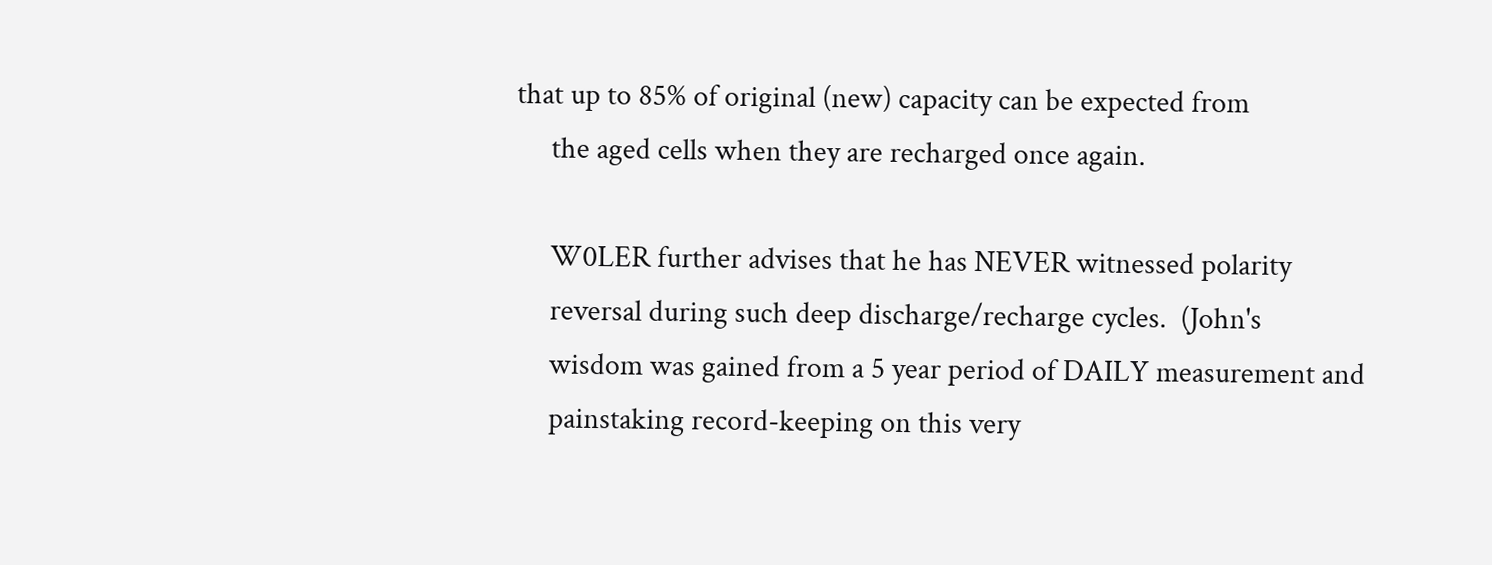that up to 85% of original (new) capacity can be expected from
     the aged cells when they are recharged once again.

     W0LER further advises that he has NEVER witnessed polarity
     reversal during such deep discharge/recharge cycles.  (John's
     wisdom was gained from a 5 year period of DAILY measurement and
     painstaking record-keeping on this very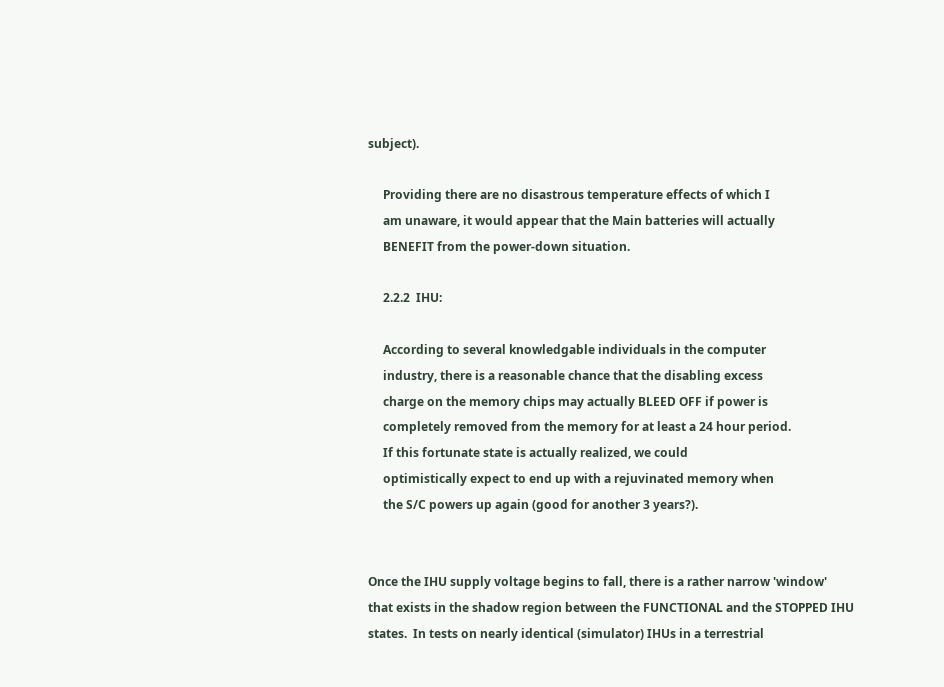subject).

     Providing there are no disastrous temperature effects of which I
     am unaware, it would appear that the Main batteries will actually
     BENEFIT from the power-down situation.

     2.2.2  IHU:

     According to several knowledgable individuals in the computer
     industry, there is a reasonable chance that the disabling excess
     charge on the memory chips may actually BLEED OFF if power is
     completely removed from the memory for at least a 24 hour period.
     If this fortunate state is actually realized, we could
     optimistically expect to end up with a rejuvinated memory when
     the S/C powers up again (good for another 3 years?).


Once the IHU supply voltage begins to fall, there is a rather narrow 'window'
that exists in the shadow region between the FUNCTIONAL and the STOPPED IHU
states.  In tests on nearly identical (simulator) IHUs in a terrestrial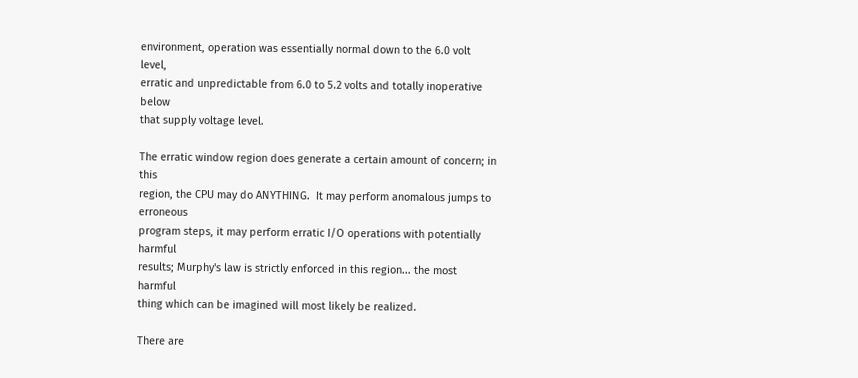environment, operation was essentially normal down to the 6.0 volt level,
erratic and unpredictable from 6.0 to 5.2 volts and totally inoperative below
that supply voltage level.

The erratic window region does generate a certain amount of concern; in this
region, the CPU may do ANYTHING.  It may perform anomalous jumps to erroneous
program steps, it may perform erratic I/O operations with potentially harmful
results; Murphy's law is strictly enforced in this region... the most harmful
thing which can be imagined will most likely be realized.

There are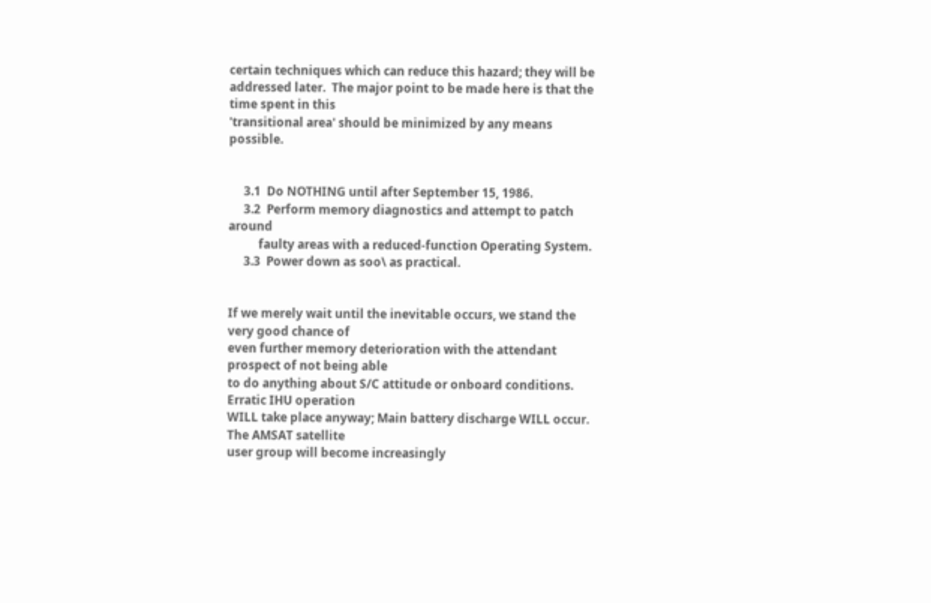certain techniques which can reduce this hazard; they will be
addressed later.  The major point to be made here is that the time spent in this
'transitional area' should be minimized by any means possible.


     3.1  Do NOTHING until after September 15, 1986.
     3.2  Perform memory diagnostics and attempt to patch around
          faulty areas with a reduced-function Operating System.
     3.3  Power down as soo\ as practical.


If we merely wait until the inevitable occurs, we stand the very good chance of
even further memory deterioration with the attendant prospect of not being able
to do anything about S/C attitude or onboard conditions.  Erratic IHU operation
WILL take place anyway; Main battery discharge WILL occur.  The AMSAT satellite
user group will become increasingly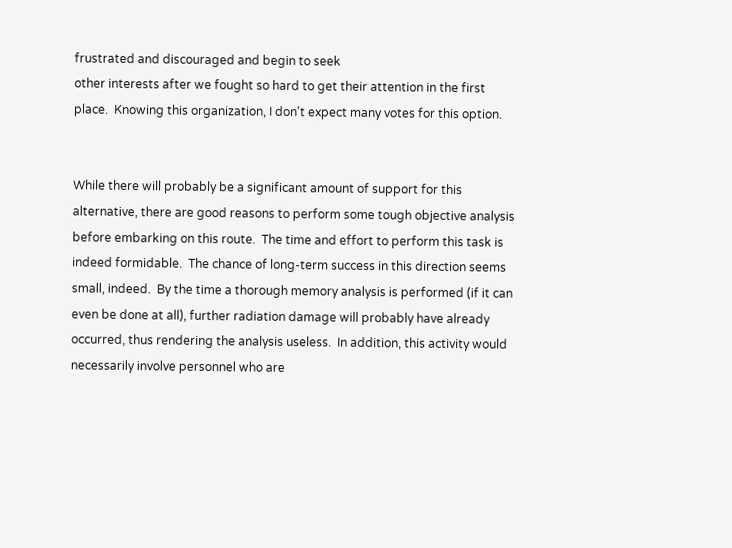frustrated and discouraged and begin to seek
other interests after we fought so hard to get their attention in the first
place.  Knowing this organization, I don't expect many votes for this option.


While there will probably be a significant amount of support for this
alternative, there are good reasons to perform some tough objective analysis
before embarking on this route.  The time and effort to perform this task is
indeed formidable.  The chance of long-term success in this direction seems
small, indeed.  By the time a thorough memory analysis is performed (if it can
even be done at all), further radiation damage will probably have already
occurred, thus rendering the analysis useless.  In addition, this activity would
necessarily involve personnel who are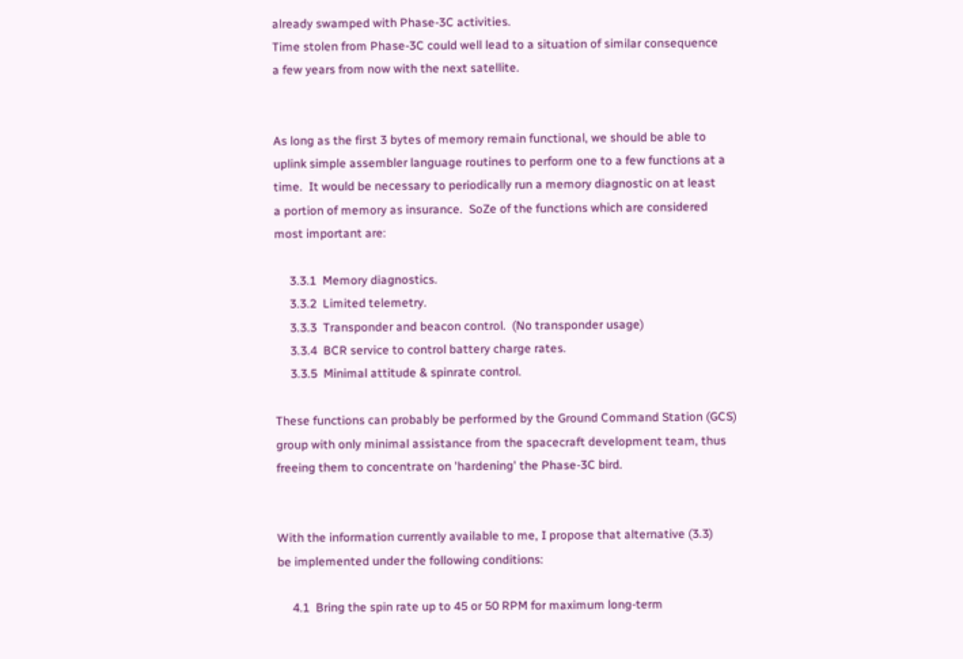already swamped with Phase-3C activities.
Time stolen from Phase-3C could well lead to a situation of similar consequence
a few years from now with the next satellite.


As long as the first 3 bytes of memory remain functional, we should be able to
uplink simple assembler language routines to perform one to a few functions at a
time.  It would be necessary to periodically run a memory diagnostic on at least
a portion of memory as insurance.  SoZe of the functions which are considered
most important are:

     3.3.1  Memory diagnostics.
     3.3.2  Limited telemetry.
     3.3.3  Transponder and beacon control.  (No transponder usage)
     3.3.4  BCR service to control battery charge rates.
     3.3.5  Minimal attitude & spinrate control.

These functions can probably be performed by the Ground Command Station (GCS)
group with only minimal assistance from the spacecraft development team, thus
freeing them to concentrate on 'hardening' the Phase-3C bird.


With the information currently available to me, I propose that alternative (3.3)
be implemented under the following conditions:

     4.1  Bring the spin rate up to 45 or 50 RPM for maximum long-term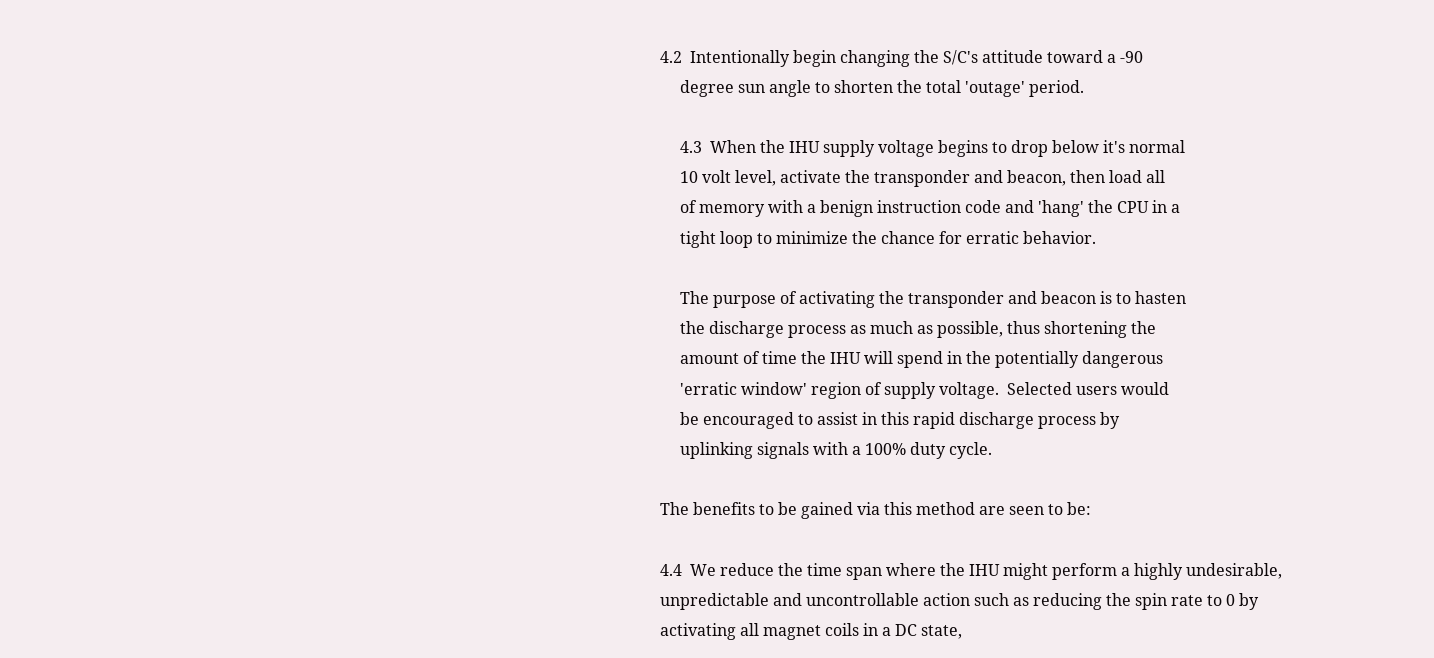4.2  Intentionally begin changing the S/C's attitude toward a -90
     degree sun angle to shorten the total 'outage' period.

     4.3  When the IHU supply voltage begins to drop below it's normal
     10 volt level, activate the transponder and beacon, then load all
     of memory with a benign instruction code and 'hang' the CPU in a
     tight loop to minimize the chance for erratic behavior.

     The purpose of activating the transponder and beacon is to hasten
     the discharge process as much as possible, thus shortening the
     amount of time the IHU will spend in the potentially dangerous
     'erratic window' region of supply voltage.  Selected users would
     be encouraged to assist in this rapid discharge process by
     uplinking signals with a 100% duty cycle.

The benefits to be gained via this method are seen to be:

4.4  We reduce the time span where the IHU might perform a highly undesirable,
unpredictable and uncontrollable action such as reducing the spin rate to 0 by
activating all magnet coils in a DC state,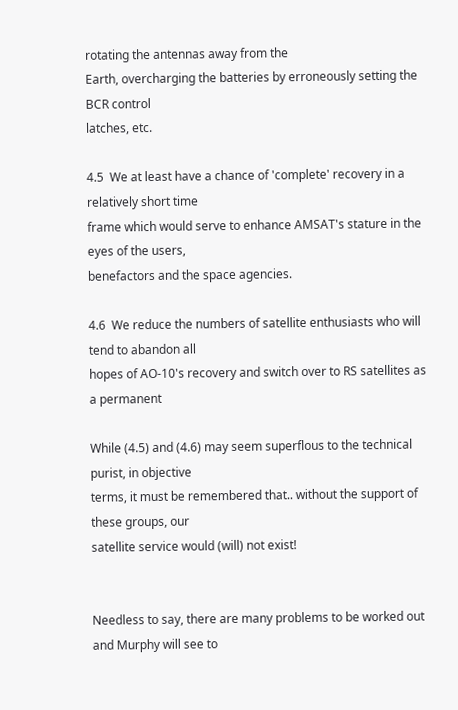rotating the antennas away from the
Earth, overcharging the batteries by erroneously setting the BCR control
latches, etc.

4.5  We at least have a chance of 'complete' recovery in a relatively short time
frame which would serve to enhance AMSAT's stature in the eyes of the users,
benefactors and the space agencies.

4.6  We reduce the numbers of satellite enthusiasts who will tend to abandon all
hopes of AO-10's recovery and switch over to RS satellites as a permanent

While (4.5) and (4.6) may seem superflous to the technical purist, in objective
terms, it must be remembered that.. without the support of these groups, our
satellite service would (will) not exist!


Needless to say, there are many problems to be worked out and Murphy will see to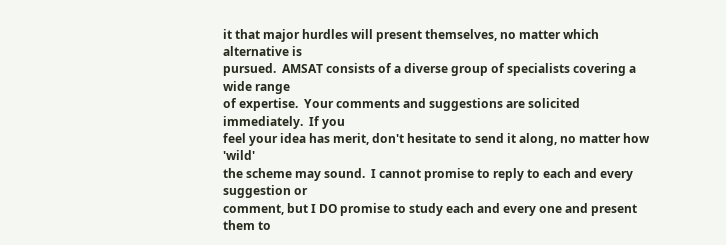it that major hurdles will present themselves, no matter which alternative is
pursued.  AMSAT consists of a diverse group of specialists covering a wide range
of expertise.  Your comments and suggestions are solicited immediately.  If you
feel your idea has merit, don't hesitate to send it along, no matter how 'wild'
the scheme may sound.  I cannot promise to reply to each and every suggestion or
comment, but I DO promise to study each and every one and present them to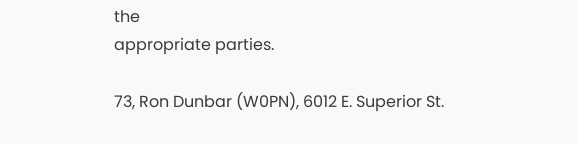the
appropriate parties.

73, Ron Dunbar (W0PN), 6012 E. Superior St.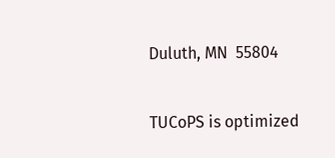Duluth, MN  55804


TUCoPS is optimized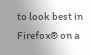to look best in Firefox® on a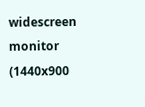widescreen monitor (1440x900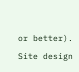or better).
Site design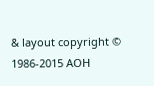& layout copyright © 1986-2015 AOH